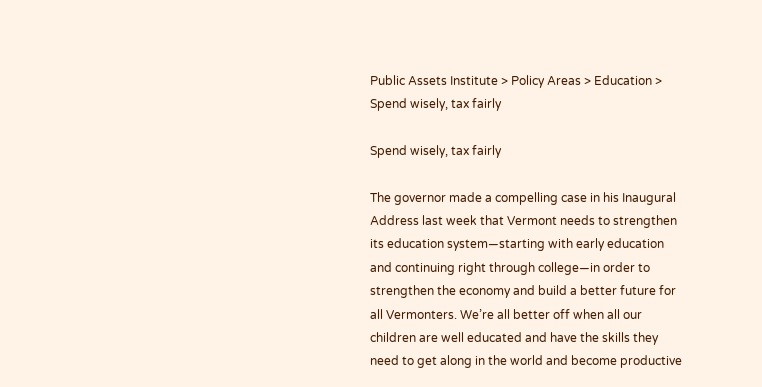Public Assets Institute > Policy Areas > Education > Spend wisely, tax fairly

Spend wisely, tax fairly

The governor made a compelling case in his Inaugural Address last week that Vermont needs to strengthen its education system—starting with early education and continuing right through college—in order to strengthen the economy and build a better future for all Vermonters. We’re all better off when all our children are well educated and have the skills they need to get along in the world and become productive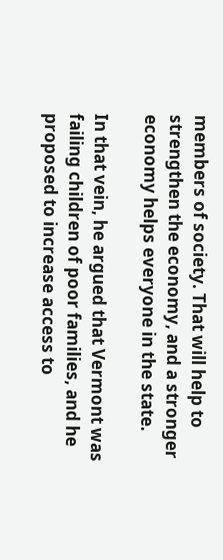members of society. That will help to strengthen the economy, and a stronger economy helps everyone in the state.

In that vein, he argued that Vermont was failing children of poor families, and he proposed to increase access to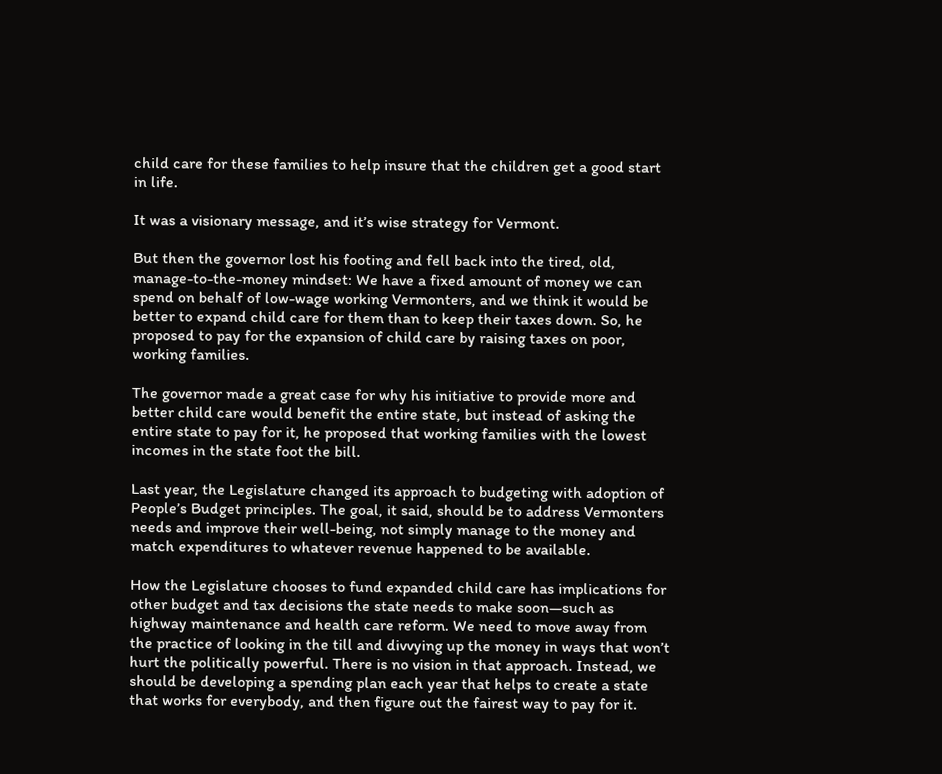child care for these families to help insure that the children get a good start in life.

It was a visionary message, and it’s wise strategy for Vermont.

But then the governor lost his footing and fell back into the tired, old, manage-to-the-money mindset: We have a fixed amount of money we can spend on behalf of low-wage working Vermonters, and we think it would be better to expand child care for them than to keep their taxes down. So, he proposed to pay for the expansion of child care by raising taxes on poor, working families.

The governor made a great case for why his initiative to provide more and better child care would benefit the entire state, but instead of asking the entire state to pay for it, he proposed that working families with the lowest incomes in the state foot the bill.

Last year, the Legislature changed its approach to budgeting with adoption of People’s Budget principles. The goal, it said, should be to address Vermonters needs and improve their well-being, not simply manage to the money and match expenditures to whatever revenue happened to be available.

How the Legislature chooses to fund expanded child care has implications for other budget and tax decisions the state needs to make soon—such as highway maintenance and health care reform. We need to move away from the practice of looking in the till and divvying up the money in ways that won’t hurt the politically powerful. There is no vision in that approach. Instead, we should be developing a spending plan each year that helps to create a state that works for everybody, and then figure out the fairest way to pay for it.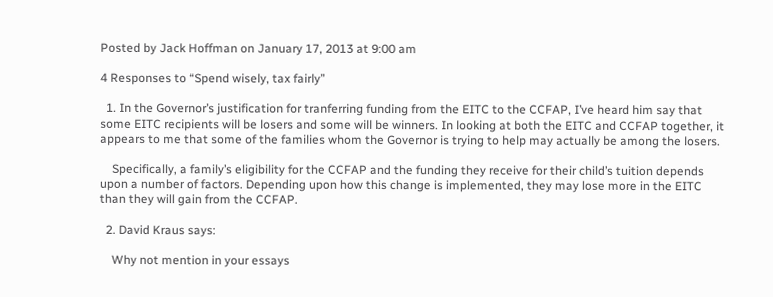Posted by Jack Hoffman on January 17, 2013 at 9:00 am

4 Responses to “Spend wisely, tax fairly”

  1. In the Governor’s justification for tranferring funding from the EITC to the CCFAP, I’ve heard him say that some EITC recipients will be losers and some will be winners. In looking at both the EITC and CCFAP together, it appears to me that some of the families whom the Governor is trying to help may actually be among the losers.

    Specifically, a family’s eligibility for the CCFAP and the funding they receive for their child’s tuition depends upon a number of factors. Depending upon how this change is implemented, they may lose more in the EITC than they will gain from the CCFAP.

  2. David Kraus says:

    Why not mention in your essays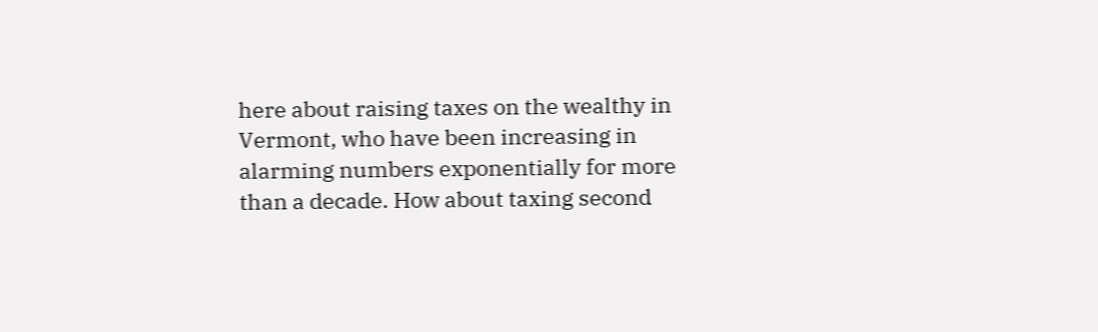here about raising taxes on the wealthy in Vermont, who have been increasing in alarming numbers exponentially for more than a decade. How about taxing second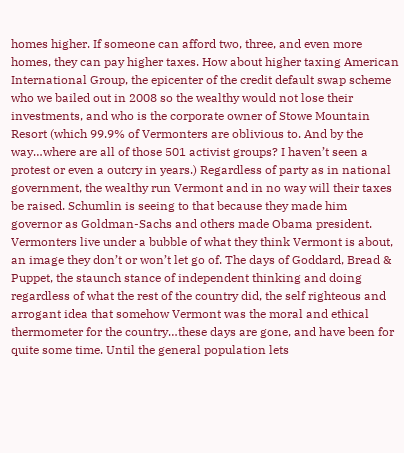homes higher. If someone can afford two, three, and even more homes, they can pay higher taxes. How about higher taxing American International Group, the epicenter of the credit default swap scheme who we bailed out in 2008 so the wealthy would not lose their investments, and who is the corporate owner of Stowe Mountain Resort (which 99.9% of Vermonters are oblivious to. And by the way…where are all of those 501 activist groups? I haven’t seen a protest or even a outcry in years.) Regardless of party as in national government, the wealthy run Vermont and in no way will their taxes be raised. Schumlin is seeing to that because they made him governor as Goldman-Sachs and others made Obama president. Vermonters live under a bubble of what they think Vermont is about, an image they don’t or won’t let go of. The days of Goddard, Bread & Puppet, the staunch stance of independent thinking and doing regardless of what the rest of the country did, the self righteous and arrogant idea that somehow Vermont was the moral and ethical thermometer for the country…these days are gone, and have been for quite some time. Until the general population lets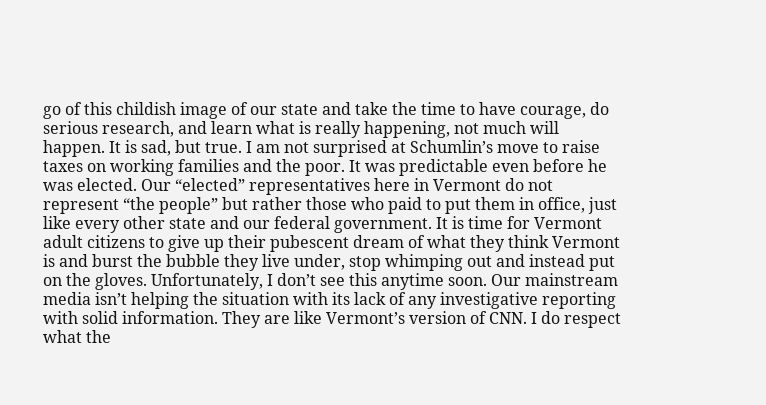go of this childish image of our state and take the time to have courage, do serious research, and learn what is really happening, not much will happen. It is sad, but true. I am not surprised at Schumlin’s move to raise taxes on working families and the poor. It was predictable even before he was elected. Our “elected” representatives here in Vermont do not represent “the people” but rather those who paid to put them in office, just like every other state and our federal government. It is time for Vermont adult citizens to give up their pubescent dream of what they think Vermont is and burst the bubble they live under, stop whimping out and instead put on the gloves. Unfortunately, I don’t see this anytime soon. Our mainstream media isn’t helping the situation with its lack of any investigative reporting with solid information. They are like Vermont’s version of CNN. I do respect what the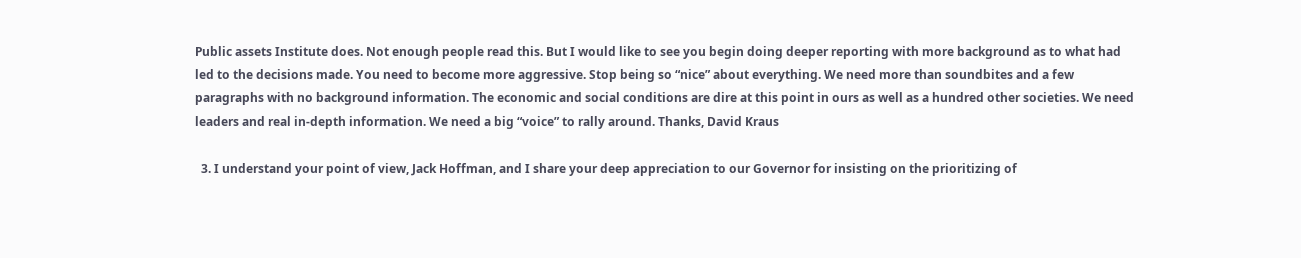Public assets Institute does. Not enough people read this. But I would like to see you begin doing deeper reporting with more background as to what had led to the decisions made. You need to become more aggressive. Stop being so “nice” about everything. We need more than soundbites and a few paragraphs with no background information. The economic and social conditions are dire at this point in ours as well as a hundred other societies. We need leaders and real in-depth information. We need a big “voice” to rally around. Thanks, David Kraus

  3. I understand your point of view, Jack Hoffman, and I share your deep appreciation to our Governor for insisting on the prioritizing of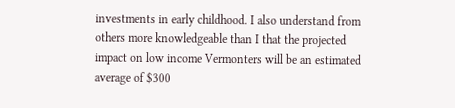investments in early childhood. I also understand from others more knowledgeable than I that the projected impact on low income Vermonters will be an estimated average of $300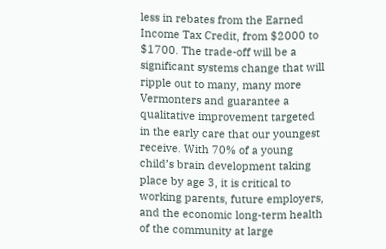less in rebates from the Earned Income Tax Credit, from $2000 to $1700. The trade-off will be a significant systems change that will ripple out to many, many more Vermonters and guarantee a qualitative improvement targeted in the early care that our youngest receive. With 70% of a young child’s brain development taking place by age 3, it is critical to working parents, future employers, and the economic long-term health of the community at large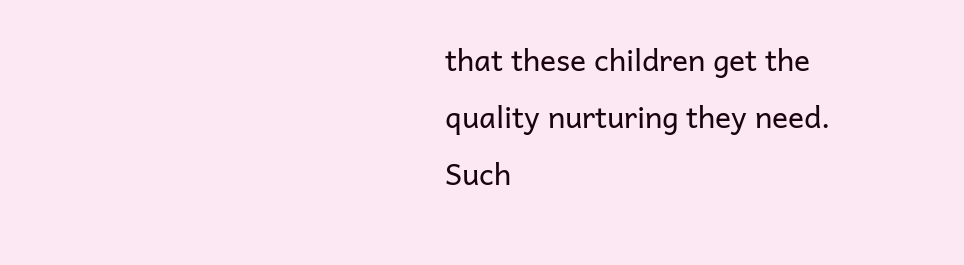that these children get the quality nurturing they need. Such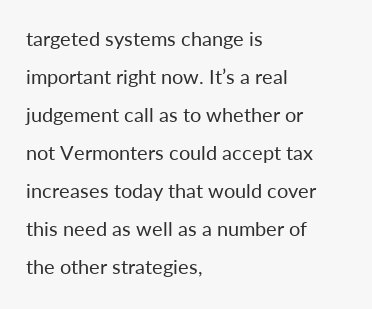targeted systems change is important right now. It’s a real judgement call as to whether or not Vermonters could accept tax increases today that would cover this need as well as a number of the other strategies,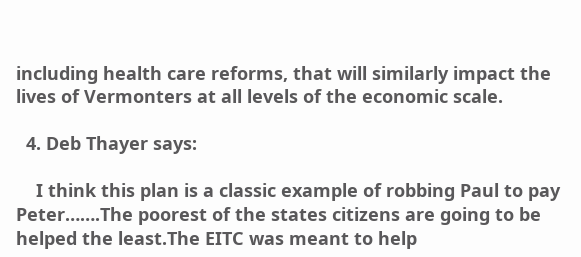including health care reforms, that will similarly impact the lives of Vermonters at all levels of the economic scale.

  4. Deb Thayer says:

    I think this plan is a classic example of robbing Paul to pay Peter…….The poorest of the states citizens are going to be helped the least.The EITC was meant to help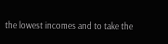the lowest incomes and to take the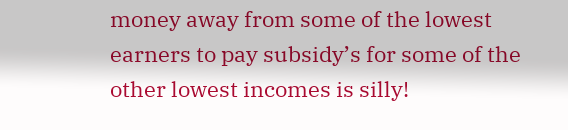money away from some of the lowest earners to pay subsidy’s for some of the other lowest incomes is silly!